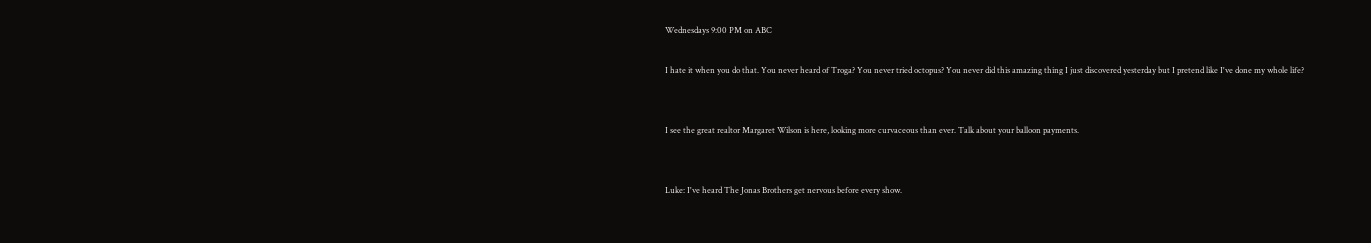Wednesdays 9:00 PM on ABC

I hate it when you do that. You never heard of Troga? You never tried octopus? You never did this amazing thing I just discovered yesterday but I pretend like I've done my whole life?


I see the great realtor Margaret Wilson is here, looking more curvaceous than ever. Talk about your balloon payments.


Luke: I've heard The Jonas Brothers get nervous before every show.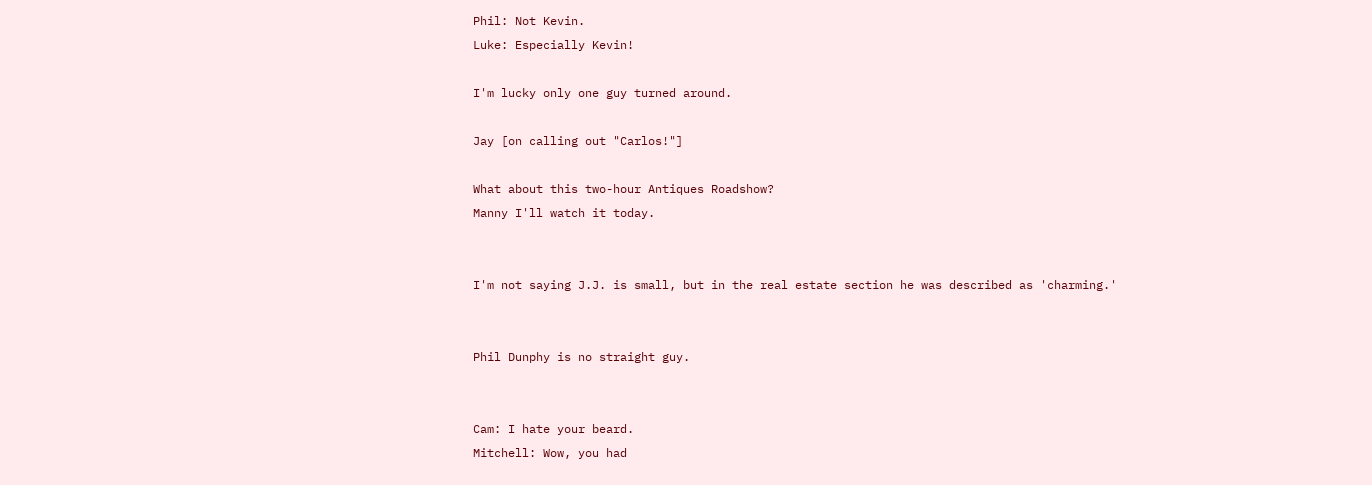Phil: Not Kevin.
Luke: Especially Kevin!

I'm lucky only one guy turned around.

Jay [on calling out "Carlos!"]

What about this two-hour Antiques Roadshow?
Manny I'll watch it today.


I'm not saying J.J. is small, but in the real estate section he was described as 'charming.'


Phil Dunphy is no straight guy.


Cam: I hate your beard.
Mitchell: Wow, you had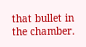that bullet in the chamber.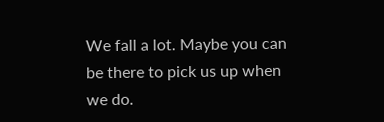We fall a lot. Maybe you can be there to pick us up when we do.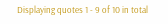Displaying quotes 1 - 9 of 10 in total